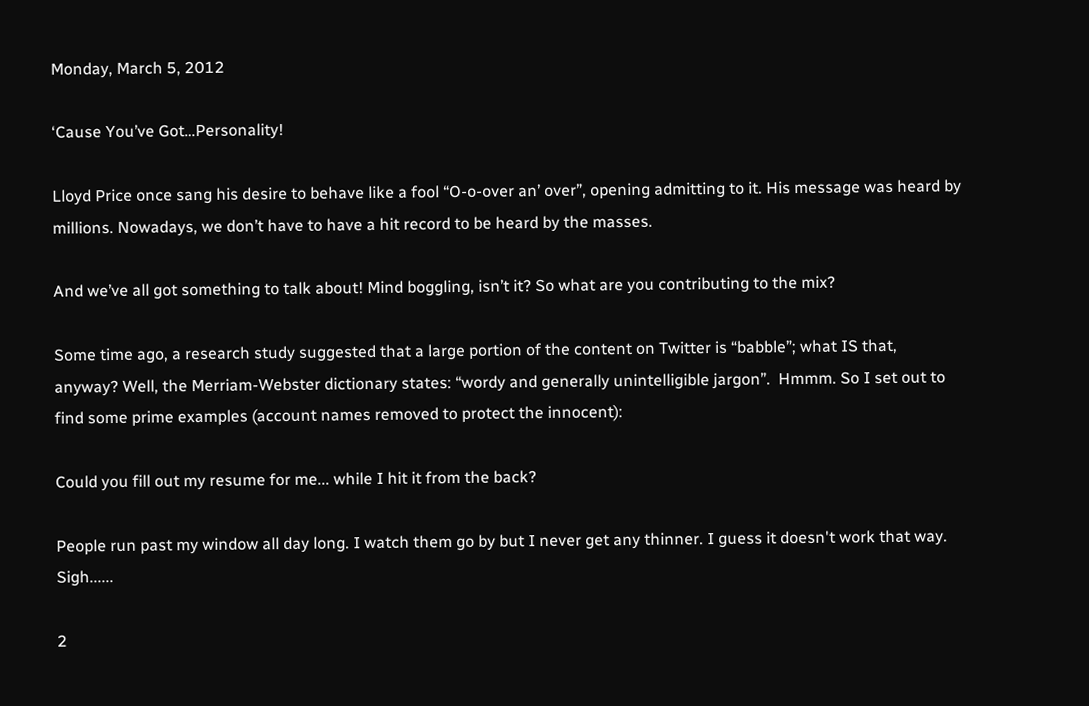Monday, March 5, 2012

‘Cause You’ve Got…Personality!

Lloyd Price once sang his desire to behave like a fool “O-o-over an’ over”, opening admitting to it. His message was heard by millions. Nowadays, we don’t have to have a hit record to be heard by the masses.

And we’ve all got something to talk about! Mind boggling, isn’t it? So what are you contributing to the mix?

Some time ago, a research study suggested that a large portion of the content on Twitter is “babble”; what IS that, anyway? Well, the Merriam-Webster dictionary states: “wordy and generally unintelligible jargon”.  Hmmm. So I set out to find some prime examples (account names removed to protect the innocent):

Could you fill out my resume for me... while I hit it from the back?

People run past my window all day long. I watch them go by but I never get any thinner. I guess it doesn't work that way. Sigh......

2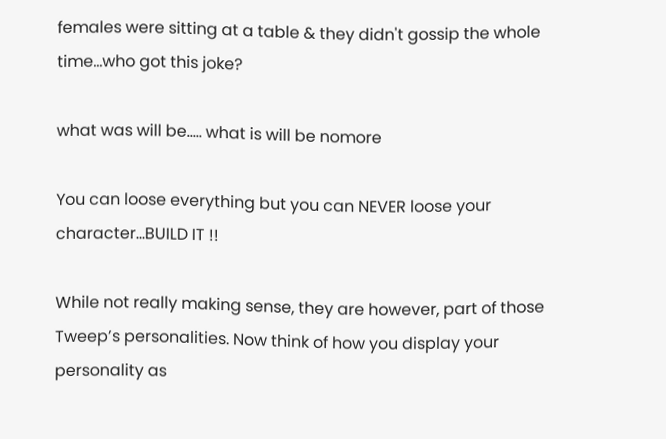females were sitting at a table & they didn't gossip the whole time...who got this joke?

what was will be..... what is will be nomore

You can loose everything but you can NEVER loose your character...BUILD IT !!

While not really making sense, they are however, part of those Tweep’s personalities. Now think of how you display your personality as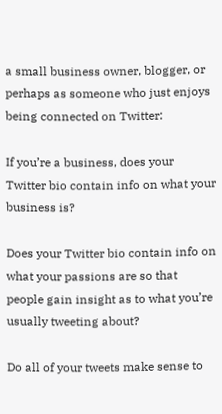a small business owner, blogger, or perhaps as someone who just enjoys being connected on Twitter:

If you’re a business, does your Twitter bio contain info on what your business is?

Does your Twitter bio contain info on what your passions are so that people gain insight as to what you’re usually tweeting about?

Do all of your tweets make sense to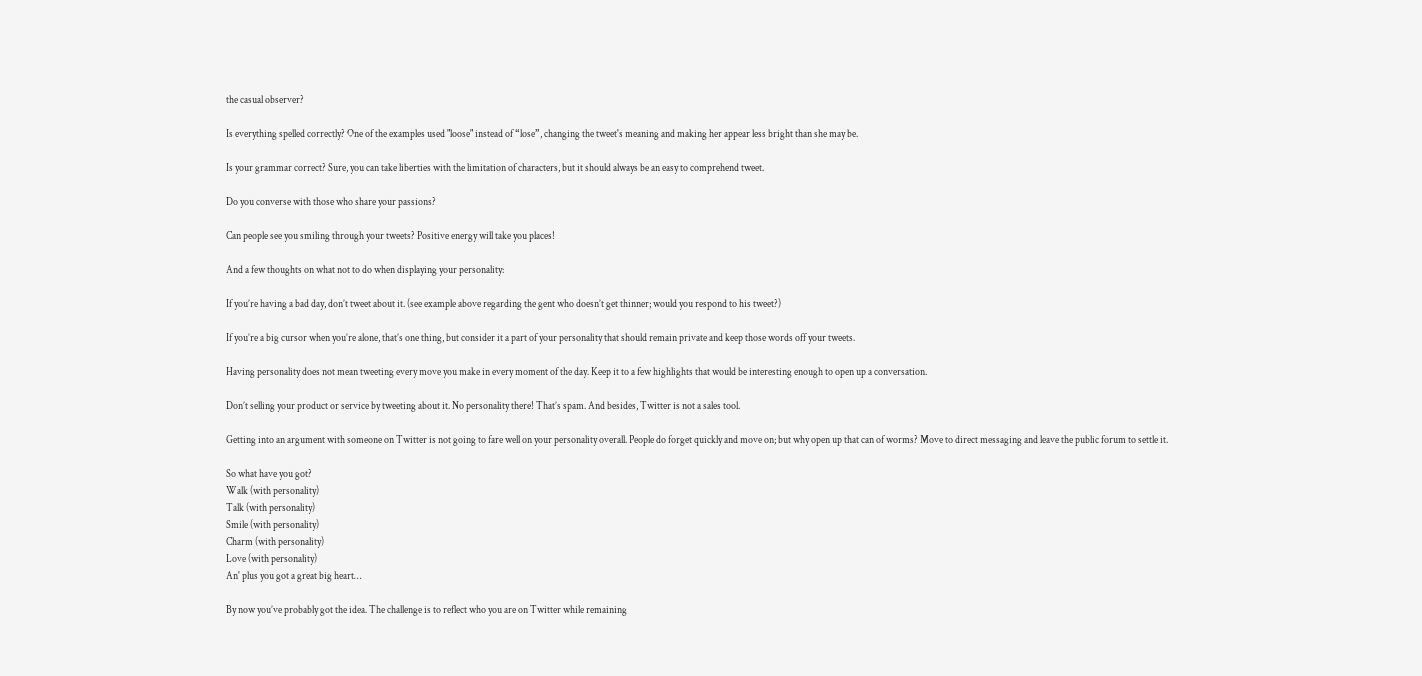the casual observer?

Is everything spelled correctly? One of the examples used "loose" instead of “lose”, changing the tweet's meaning and making her appear less bright than she may be.

Is your grammar correct? Sure, you can take liberties with the limitation of characters, but it should always be an easy to comprehend tweet.

Do you converse with those who share your passions?

Can people see you smiling through your tweets? Positive energy will take you places!

And a few thoughts on what not to do when displaying your personality:

If you’re having a bad day, don’t tweet about it. (see example above regarding the gent who doesn’t get thinner; would you respond to his tweet?)

If you’re a big cursor when you’re alone, that’s one thing, but consider it a part of your personality that should remain private and keep those words off your tweets.

Having personality does not mean tweeting every move you make in every moment of the day. Keep it to a few highlights that would be interesting enough to open up a conversation.

Don’t selling your product or service by tweeting about it. No personality there! That’s spam. And besides, Twitter is not a sales tool.

Getting into an argument with someone on Twitter is not going to fare well on your personality overall. People do forget quickly and move on; but why open up that can of worms? Move to direct messaging and leave the public forum to settle it.

So what have you got?
Walk (with personality)
Talk (with personality)
Smile (with personality)
Charm (with personality)
Love (with personality)
An' plus you got a great big heart…

By now you’ve probably got the idea. The challenge is to reflect who you are on Twitter while remaining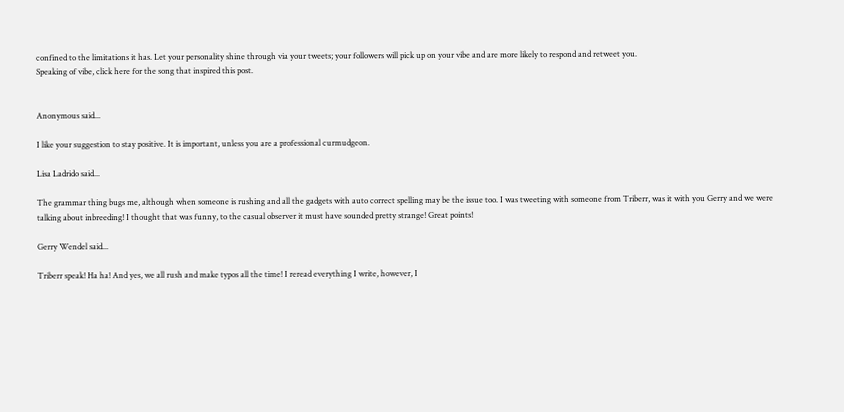confined to the limitations it has. Let your personality shine through via your tweets; your followers will pick up on your vibe and are more likely to respond and retweet you.
Speaking of vibe, click here for the song that inspired this post.


Anonymous said...

I like your suggestion to stay positive. It is important, unless you are a professional curmudgeon.

Lisa Ladrido said...

The grammar thing bugs me, although when someone is rushing and all the gadgets with auto correct spelling may be the issue too. I was tweeting with someone from Triberr, was it with you Gerry and we were talking about inbreeding! I thought that was funny, to the casual observer it must have sounded pretty strange! Great points!

Gerry Wendel said...

Triberr speak! Ha ha! And yes, we all rush and make typos all the time! I reread everything I write, however, I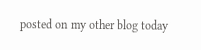posted on my other blog today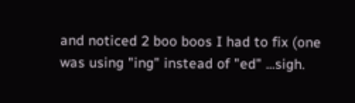and noticed 2 boo boos I had to fix (one was using "ing" instead of "ed" ...sigh.